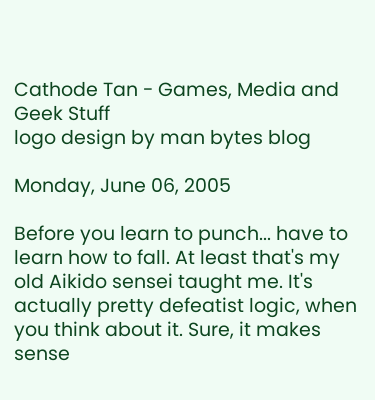Cathode Tan - Games, Media and Geek Stuff
logo design by man bytes blog

Monday, June 06, 2005

Before you learn to punch... have to learn how to fall. At least that's my old Aikido sensei taught me. It's actually pretty defeatist logic, when you think about it. Sure, it makes sense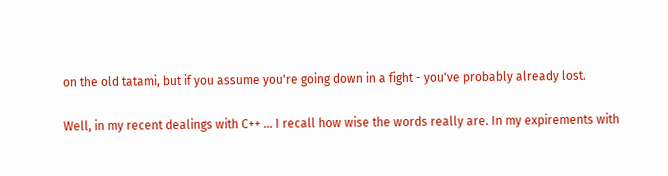on the old tatami, but if you assume you're going down in a fight - you've probably already lost.

Well, in my recent dealings with C++ ... I recall how wise the words really are. In my expirements with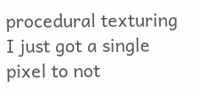procedural texturing I just got a single pixel to not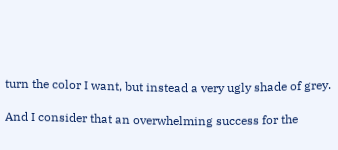turn the color I want, but instead a very ugly shade of grey.

And I consider that an overwhelming success for the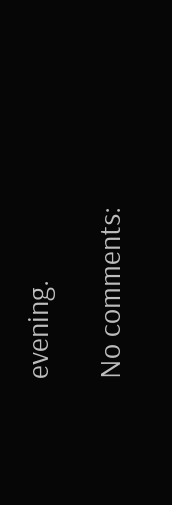evening.

No comments: